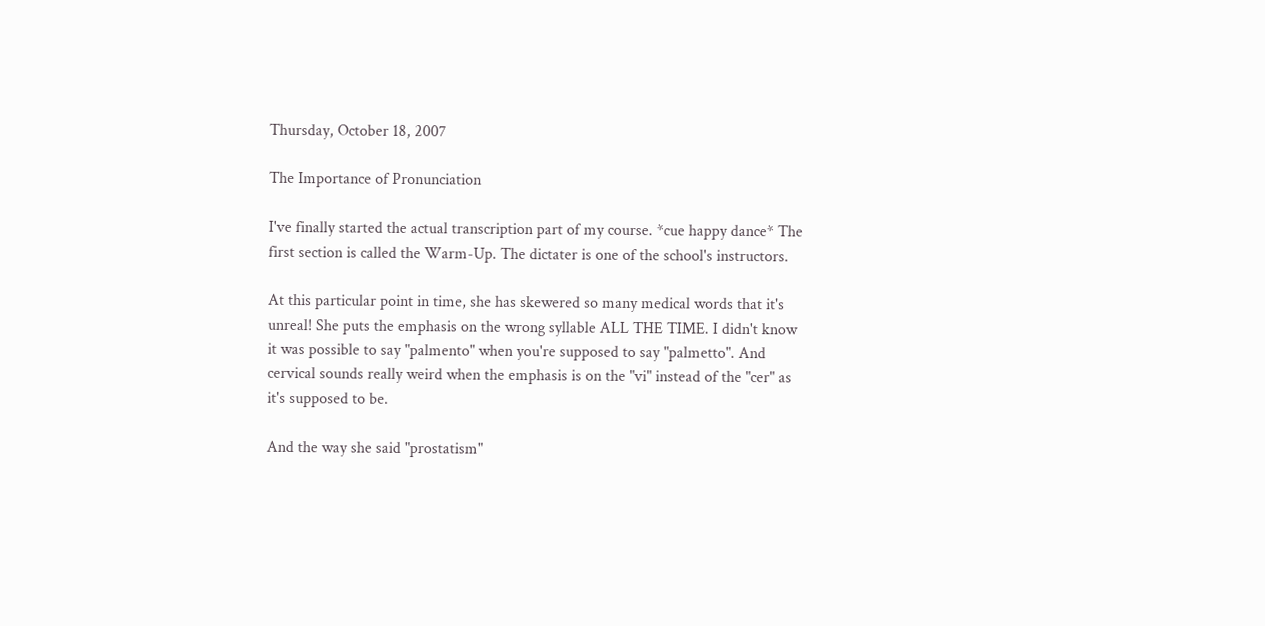Thursday, October 18, 2007

The Importance of Pronunciation

I've finally started the actual transcription part of my course. *cue happy dance* The first section is called the Warm-Up. The dictater is one of the school's instructors.

At this particular point in time, she has skewered so many medical words that it's unreal! She puts the emphasis on the wrong syllable ALL THE TIME. I didn't know it was possible to say "palmento" when you're supposed to say "palmetto". And cervical sounds really weird when the emphasis is on the "vi" instead of the "cer" as it's supposed to be.

And the way she said "prostatism"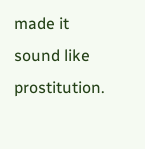made it sound like prostitution.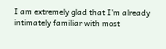I am extremely glad that I'm already intimately familiar with most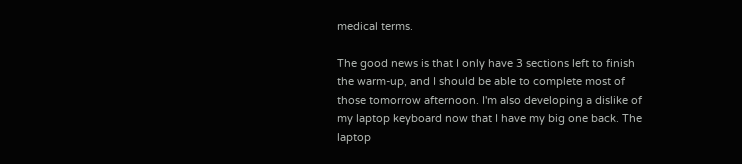medical terms.

The good news is that I only have 3 sections left to finish the warm-up, and I should be able to complete most of those tomorrow afternoon. I'm also developing a dislike of my laptop keyboard now that I have my big one back. The laptop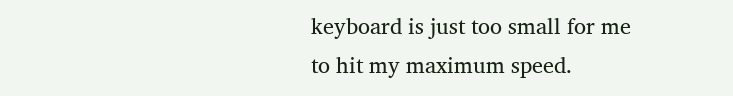keyboard is just too small for me to hit my maximum speed.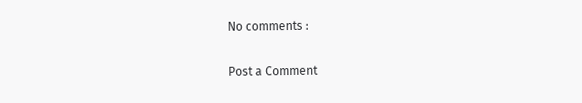No comments :

Post a Comment